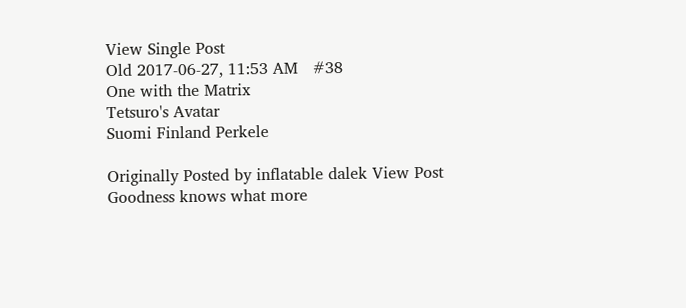View Single Post
Old 2017-06-27, 11:53 AM   #38
One with the Matrix
Tetsuro's Avatar
Suomi Finland Perkele

Originally Posted by inflatable dalek View Post
Goodness knows what more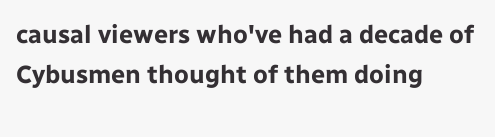causal viewers who've had a decade of Cybusmen thought of them doing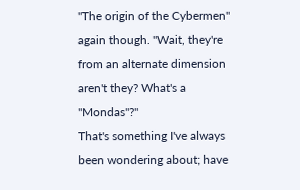"The origin of the Cybermen" again though. "Wait, they're from an alternate dimension aren't they? What's a "Mondas"?"
That's something I've always been wondering about; have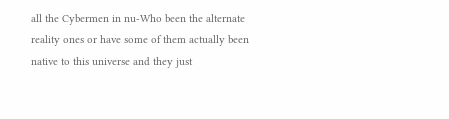all the Cybermen in nu-Who been the alternate reality ones or have some of them actually been native to this universe and they just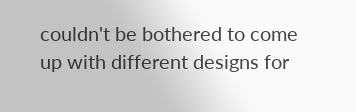couldn't be bothered to come up with different designs for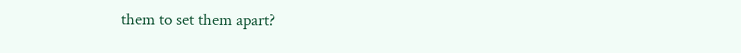them to set them apart?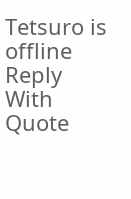Tetsuro is offline   Reply With Quote